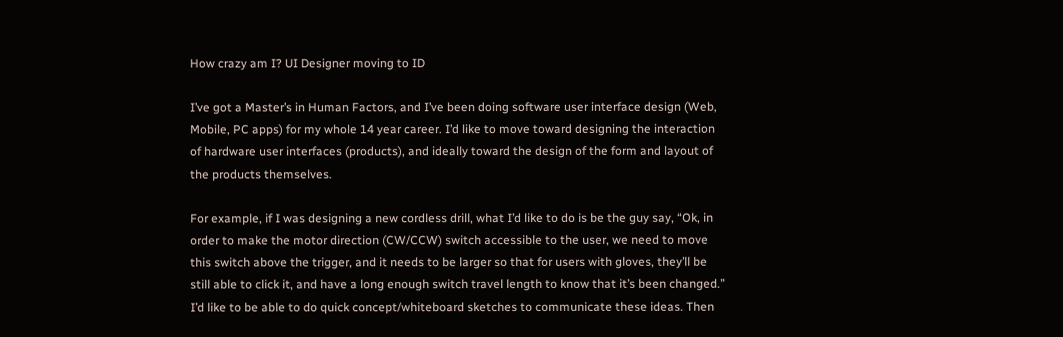How crazy am I? UI Designer moving to ID

I’ve got a Master’s in Human Factors, and I’ve been doing software user interface design (Web, Mobile, PC apps) for my whole 14 year career. I’d like to move toward designing the interaction of hardware user interfaces (products), and ideally toward the design of the form and layout of the products themselves.

For example, if I was designing a new cordless drill, what I’d like to do is be the guy say, “Ok, in order to make the motor direction (CW/CCW) switch accessible to the user, we need to move this switch above the trigger, and it needs to be larger so that for users with gloves, they’ll be still able to click it, and have a long enough switch travel length to know that it’s been changed.” I’d like to be able to do quick concept/whiteboard sketches to communicate these ideas. Then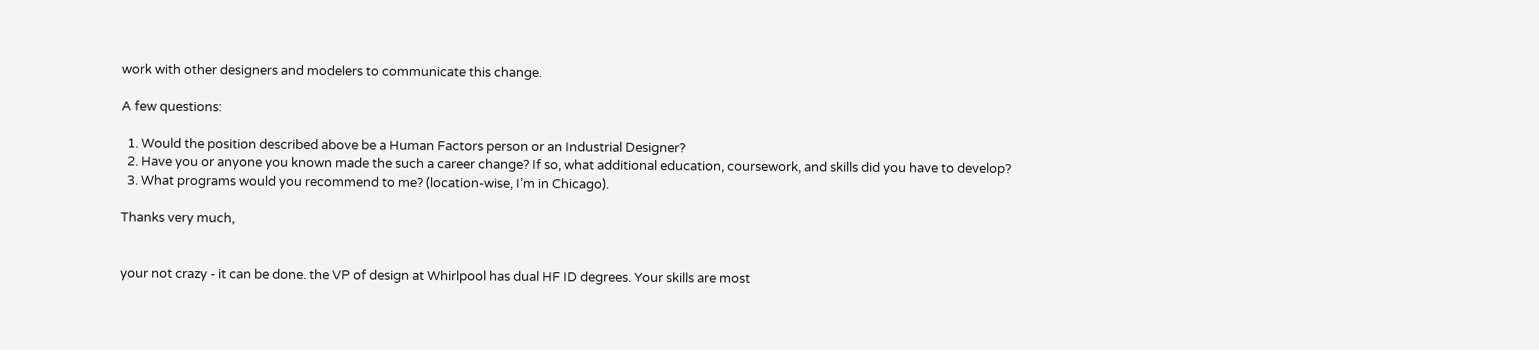work with other designers and modelers to communicate this change.

A few questions:

  1. Would the position described above be a Human Factors person or an Industrial Designer?
  2. Have you or anyone you known made the such a career change? If so, what additional education, coursework, and skills did you have to develop?
  3. What programs would you recommend to me? (location-wise, I’m in Chicago).

Thanks very much,


your not crazy - it can be done. the VP of design at Whirlpool has dual HF ID degrees. Your skills are most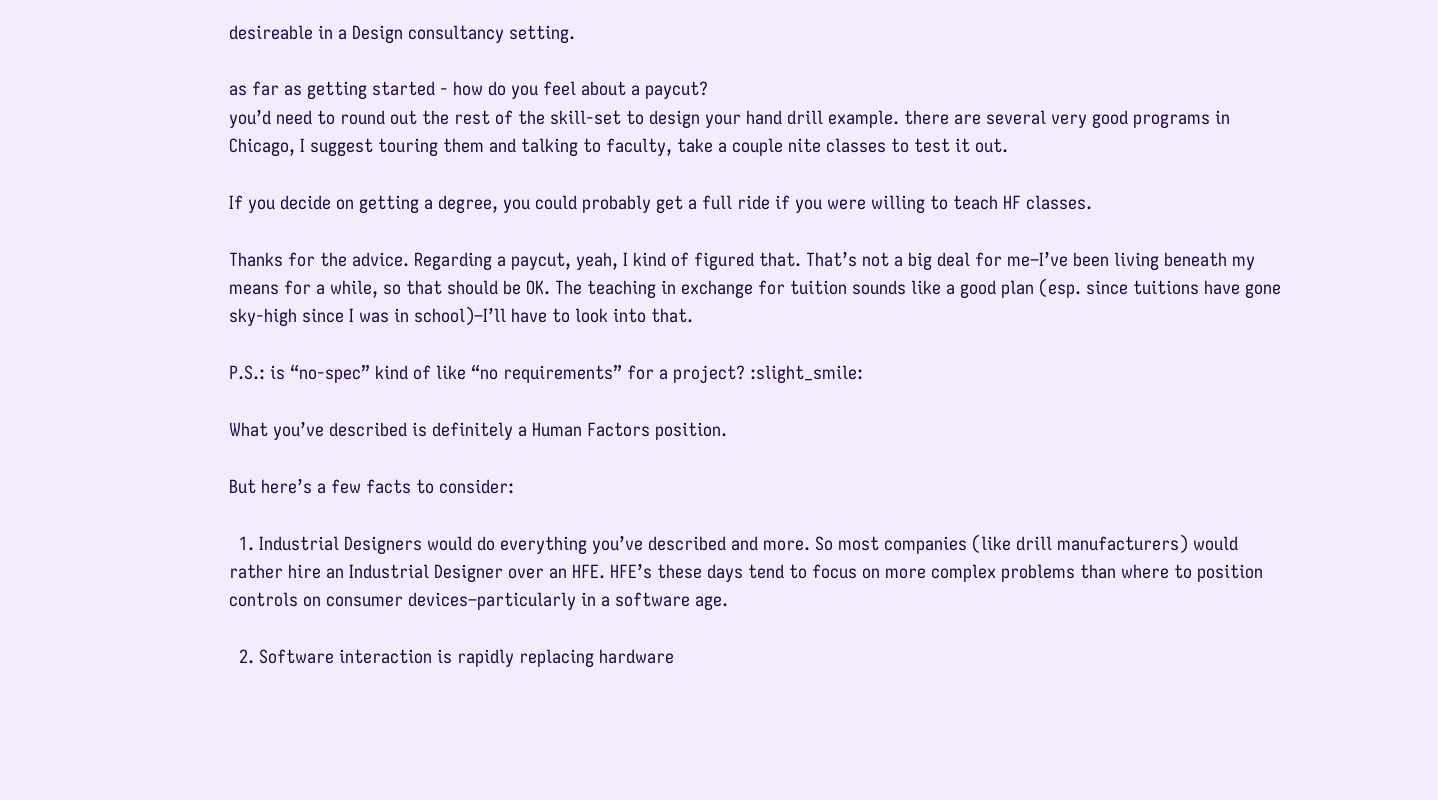desireable in a Design consultancy setting.

as far as getting started - how do you feel about a paycut?
you’d need to round out the rest of the skill-set to design your hand drill example. there are several very good programs in Chicago, I suggest touring them and talking to faculty, take a couple nite classes to test it out.

If you decide on getting a degree, you could probably get a full ride if you were willing to teach HF classes.

Thanks for the advice. Regarding a paycut, yeah, I kind of figured that. That’s not a big deal for me–I’ve been living beneath my means for a while, so that should be OK. The teaching in exchange for tuition sounds like a good plan (esp. since tuitions have gone sky-high since I was in school)–I’ll have to look into that.

P.S.: is “no-spec” kind of like “no requirements” for a project? :slight_smile:

What you’ve described is definitely a Human Factors position.

But here’s a few facts to consider:

  1. Industrial Designers would do everything you’ve described and more. So most companies (like drill manufacturers) would rather hire an Industrial Designer over an HFE. HFE’s these days tend to focus on more complex problems than where to position controls on consumer devices–particularly in a software age.

  2. Software interaction is rapidly replacing hardware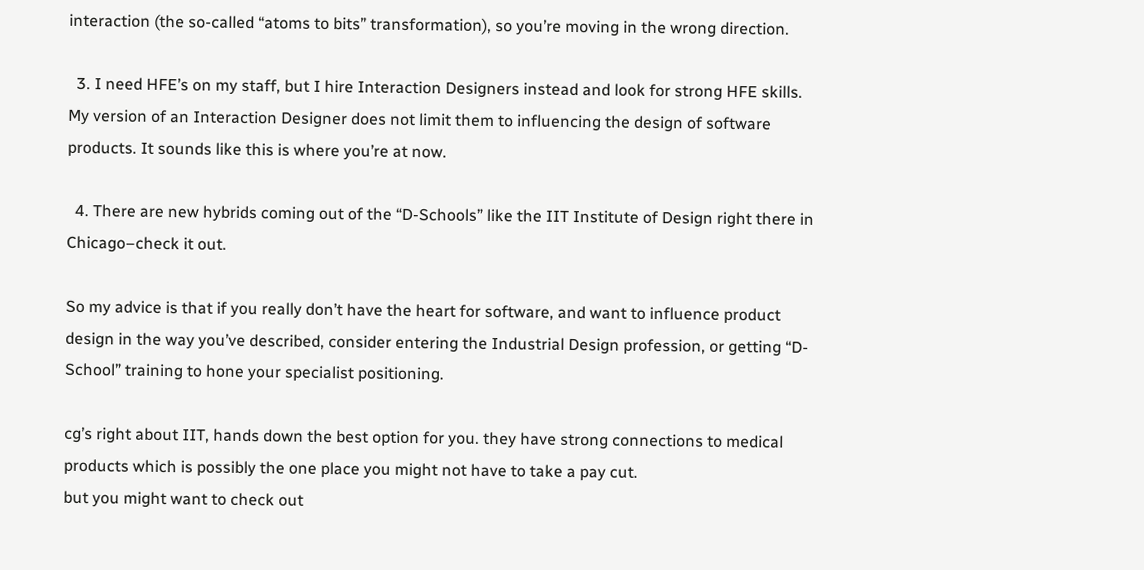interaction (the so-called “atoms to bits” transformation), so you’re moving in the wrong direction.

  3. I need HFE’s on my staff, but I hire Interaction Designers instead and look for strong HFE skills. My version of an Interaction Designer does not limit them to influencing the design of software products. It sounds like this is where you’re at now.

  4. There are new hybrids coming out of the “D-Schools” like the IIT Institute of Design right there in Chicago–check it out.

So my advice is that if you really don’t have the heart for software, and want to influence product design in the way you’ve described, consider entering the Industrial Design profession, or getting “D-School” training to hone your specialist positioning.

cg’s right about IIT, hands down the best option for you. they have strong connections to medical products which is possibly the one place you might not have to take a pay cut.
but you might want to check out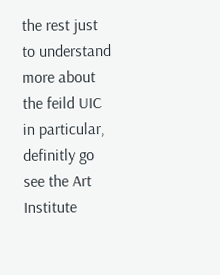the rest just to understand more about the feild UIC in particular, definitly go see the Art Institute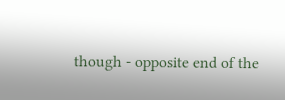though - opposite end of the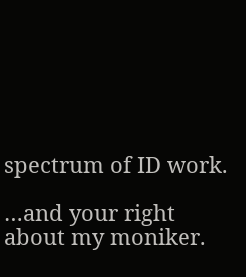spectrum of ID work.

…and your right about my moniker.